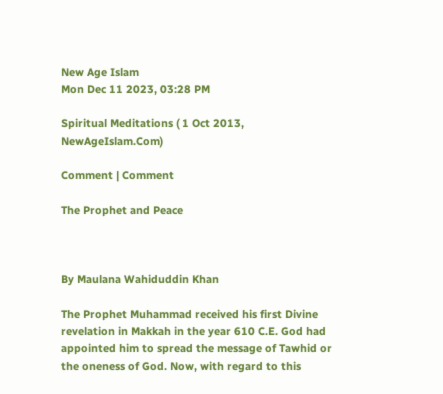New Age Islam
Mon Dec 11 2023, 03:28 PM

Spiritual Meditations ( 1 Oct 2013, NewAgeIslam.Com)

Comment | Comment

The Prophet and Peace



By Maulana Wahiduddin Khan

The Prophet Muhammad received his first Divine revelation in Makkah in the year 610 C.E. God had appointed him to spread the message of Tawhid or the oneness of God. Now, with regard to this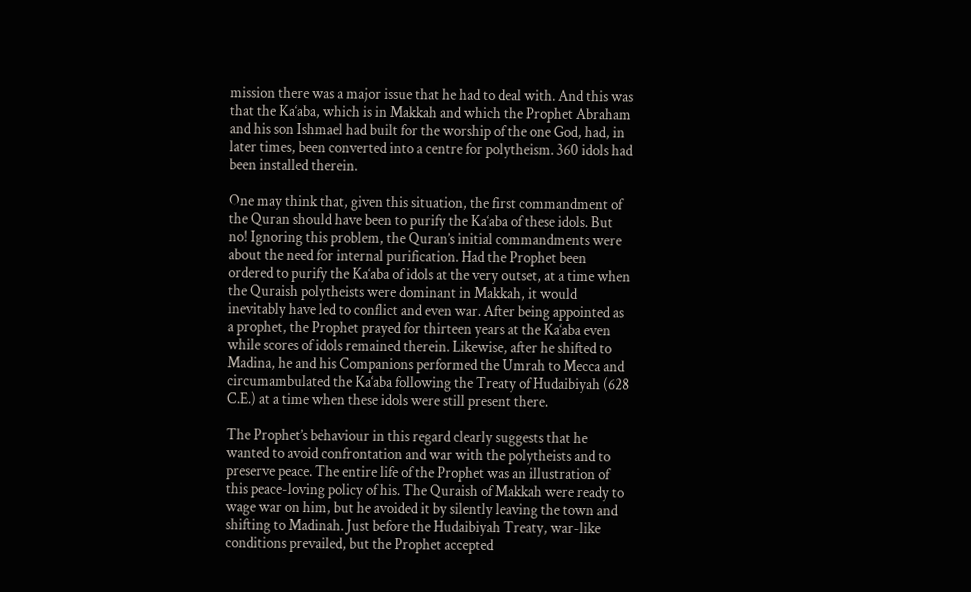mission there was a major issue that he had to deal with. And this was that the Ka‘aba, which is in Makkah and which the Prophet Abraham and his son Ishmael had built for the worship of the one God, had, in later times, been converted into a centre for polytheism. 360 idols had been installed therein.

One may think that, given this situation, the first commandment of the Quran should have been to purify the Ka‘aba of these idols. But no! Ignoring this problem, the Quran’s initial commandments were about the need for internal purification. Had the Prophet been ordered to purify the Ka‘aba of idols at the very outset, at a time when the Quraish polytheists were dominant in Makkah, it would inevitably have led to conflict and even war. After being appointed as a prophet, the Prophet prayed for thirteen years at the Ka‘aba even while scores of idols remained therein. Likewise, after he shifted to Madina, he and his Companions performed the Umrah to Mecca and circumambulated the Ka‘aba following the Treaty of Hudaibiyah (628 C.E.) at a time when these idols were still present there.

The Prophet’s behaviour in this regard clearly suggests that he wanted to avoid confrontation and war with the polytheists and to preserve peace. The entire life of the Prophet was an illustration of this peace-loving policy of his. The Quraish of Makkah were ready to wage war on him, but he avoided it by silently leaving the town and shifting to Madinah. Just before the Hudaibiyah Treaty, war-like conditions prevailed, but the Prophet accepted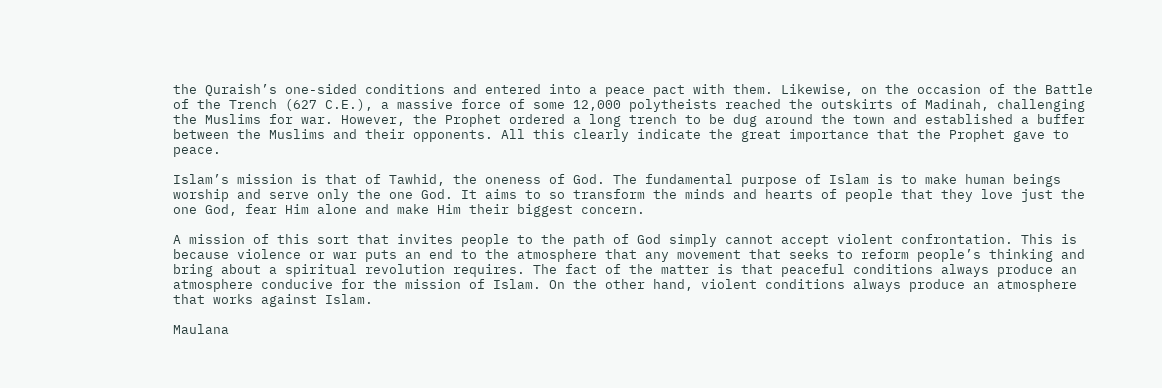the Quraish’s one-sided conditions and entered into a peace pact with them. Likewise, on the occasion of the Battle of the Trench (627 C.E.), a massive force of some 12,000 polytheists reached the outskirts of Madinah, challenging the Muslims for war. However, the Prophet ordered a long trench to be dug around the town and established a buffer between the Muslims and their opponents. All this clearly indicate the great importance that the Prophet gave to peace.

Islam’s mission is that of Tawhid, the oneness of God. The fundamental purpose of Islam is to make human beings worship and serve only the one God. It aims to so transform the minds and hearts of people that they love just the one God, fear Him alone and make Him their biggest concern.

A mission of this sort that invites people to the path of God simply cannot accept violent confrontation. This is because violence or war puts an end to the atmosphere that any movement that seeks to reform people’s thinking and bring about a spiritual revolution requires. The fact of the matter is that peaceful conditions always produce an atmosphere conducive for the mission of Islam. On the other hand, violent conditions always produce an atmosphere that works against Islam.

Maulana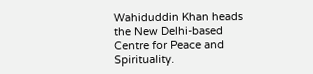Wahiduddin Khan heads the New Delhi-based Centre for Peace and Spirituality.